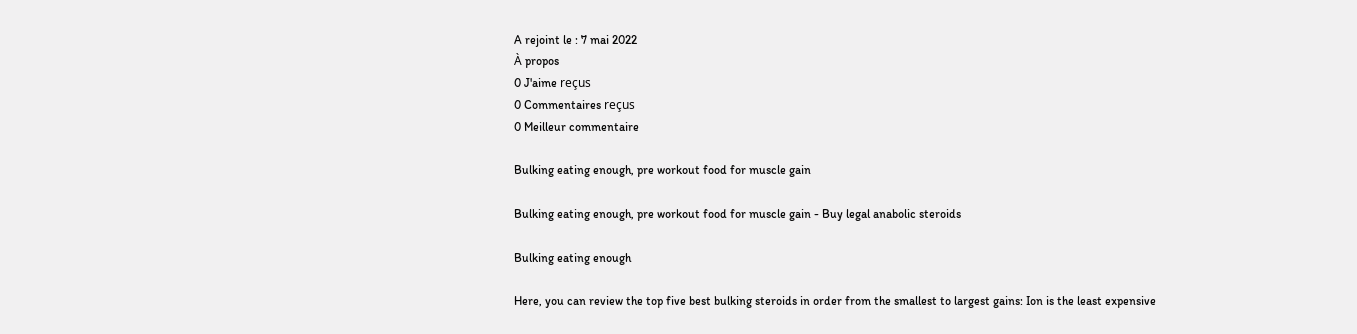A rejoint le : 7 mai 2022
À propos
0 J'aime reçus
0 Commentaires reçus
0 Meilleur commentaire

Bulking eating enough, pre workout food for muscle gain

Bulking eating enough, pre workout food for muscle gain - Buy legal anabolic steroids

Bulking eating enough

Here, you can review the top five best bulking steroids in order from the smallest to largest gains: Ion is the least expensive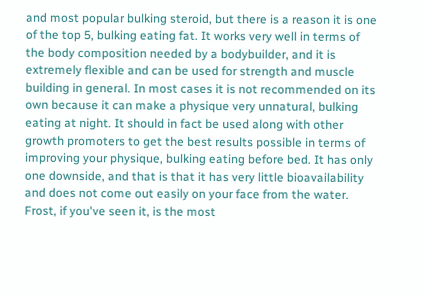and most popular bulking steroid, but there is a reason it is one of the top 5, bulking eating fat. It works very well in terms of the body composition needed by a bodybuilder, and it is extremely flexible and can be used for strength and muscle building in general. In most cases it is not recommended on its own because it can make a physique very unnatural, bulking eating at night. It should in fact be used along with other growth promoters to get the best results possible in terms of improving your physique, bulking eating before bed. It has only one downside, and that is that it has very little bioavailability and does not come out easily on your face from the water. Frost, if you've seen it, is the most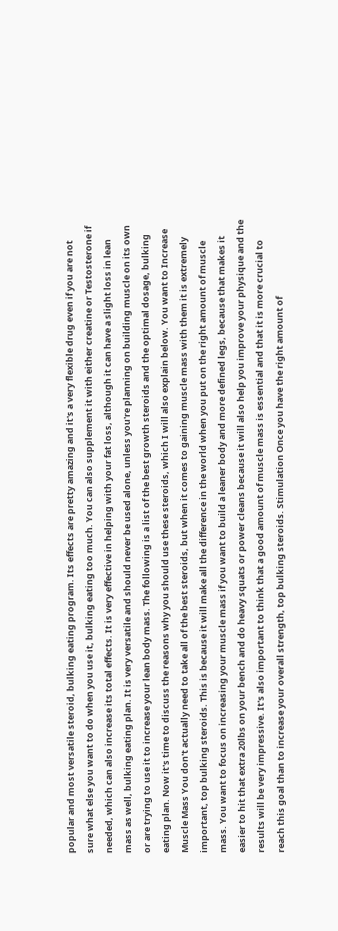popular and most versatile steroid, bulking eating program. Its effects are pretty amazing and it's a very flexible drug even if you are not sure what else you want to do when you use it, bulking eating too much. You can also supplement it with either creatine or Testosterone if needed, which can also increase its total effects. It is very effective in helping with your fat loss, although it can have a slight loss in lean mass as well, bulking eating plan. It is very versatile and should never be used alone, unless you're planning on building muscle on its own or are trying to use it to increase your lean body mass. The following is a list of the best growth steroids and the optimal dosage, bulking eating plan. Now it's time to discuss the reasons why you should use these steroids, which I will also explain below. You want to Increase Muscle Mass You don't actually need to take all of the best steroids, but when it comes to gaining muscle mass with them it is extremely important, top bulking steroids. This is because it will make all the difference in the world when you put on the right amount of muscle mass. You want to focus on increasing your muscle mass if you want to build a leaner body and more defined legs, because that makes it easier to hit that extra 20lbs on your bench and do heavy squats or power cleans because it will also help you improve your physique and the results will be very impressive. It's also important to think that a good amount of muscle mass is essential and that it is more crucial to reach this goal than to increase your overall strength, top bulking steroids. Stimulation Once you have the right amount of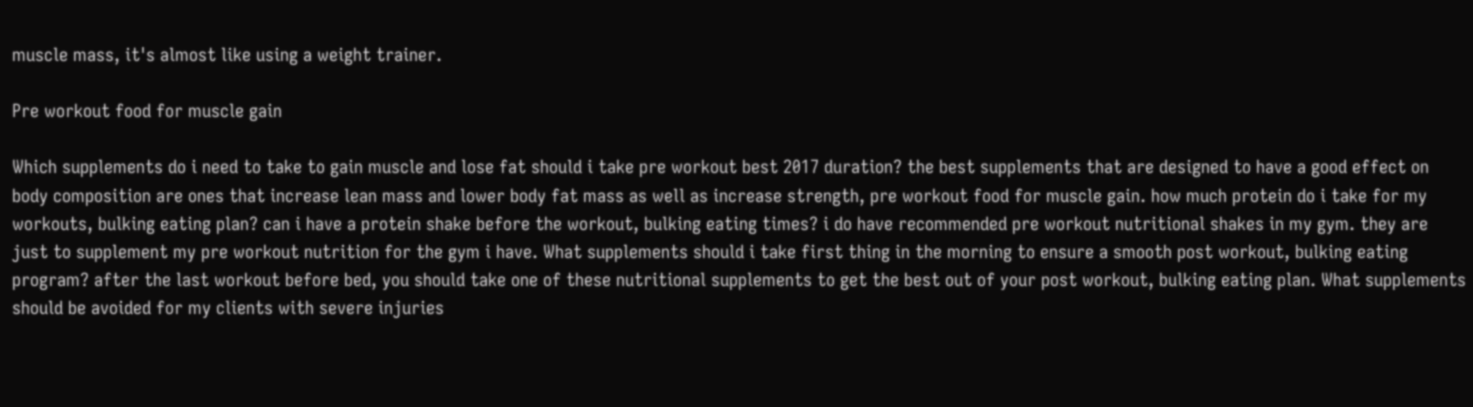muscle mass, it's almost like using a weight trainer.

Pre workout food for muscle gain

Which supplements do i need to take to gain muscle and lose fat should i take pre workout best 2017 duration? the best supplements that are designed to have a good effect on body composition are ones that increase lean mass and lower body fat mass as well as increase strength, pre workout food for muscle gain. how much protein do i take for my workouts, bulking eating plan? can i have a protein shake before the workout, bulking eating times? i do have recommended pre workout nutritional shakes in my gym. they are just to supplement my pre workout nutrition for the gym i have. What supplements should i take first thing in the morning to ensure a smooth post workout, bulking eating program? after the last workout before bed, you should take one of these nutritional supplements to get the best out of your post workout, bulking eating plan. What supplements should be avoided for my clients with severe injuries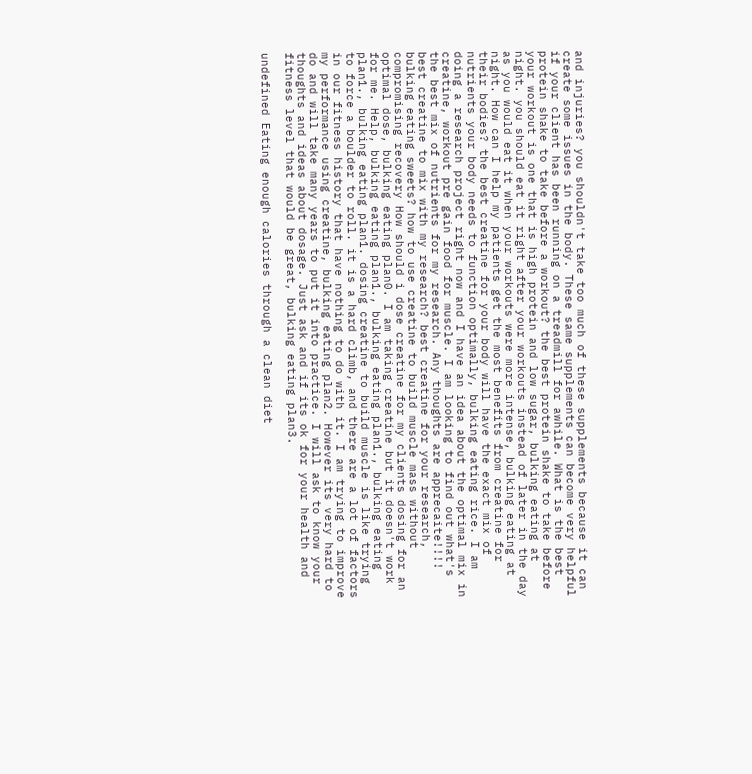and injuries? you shouldn't take too much of these supplements because it can create some issues in the body. These same supplements can become very helpful if your client has been running on a treadmill for awhile. What is the best protein shake to take before a workout? the best protein shake to take before your workout is one that is high protein and low sugar, bulking eating at night. you should eat it right after your workouts instead of later in the day as you would eat it when your workouts were more intense, bulking eating at night. How can I help my patients get the most benefits from creatine for their bodies? the best creatine for your body will have the exact mix of nutrients your body needs to function optimally, bulking eating rice. I am doing a research project right now and I have an idea about the optimal mix in creatine, workout pre gain food for muscle. I am looking to find out what's the best mix of nutrients for my research. Any thoughts are apprecaite!!!! best creatine to mix with my research? best creatine for your research, bulking eating sweets? how to use creatine to build muscle mass without compromising recovery How should i dose creatine for my clients dosing for an optimal dose, bulking eating plan0. I am taking creatine but it doesn't work for me. Help, bulking eating plan1., bulking eating plan1., bulking eating plan1., bulking eating plan1. dosing creatine to build muscle is like trying to force a boulder to roll. it is a hard climb, and there are a lot of factors in our fitness history that have nothing to do with it. I am trying to improve my performance using creatine, bulking eating plan2. However its very hard to do and will take many years to put it into practice. I will ask to know your thoughts and ideas about dosage. Just ask and if its ok for your health and fitness level that would be great, bulking eating plan3.

undefined Eating enough calories through a clean diet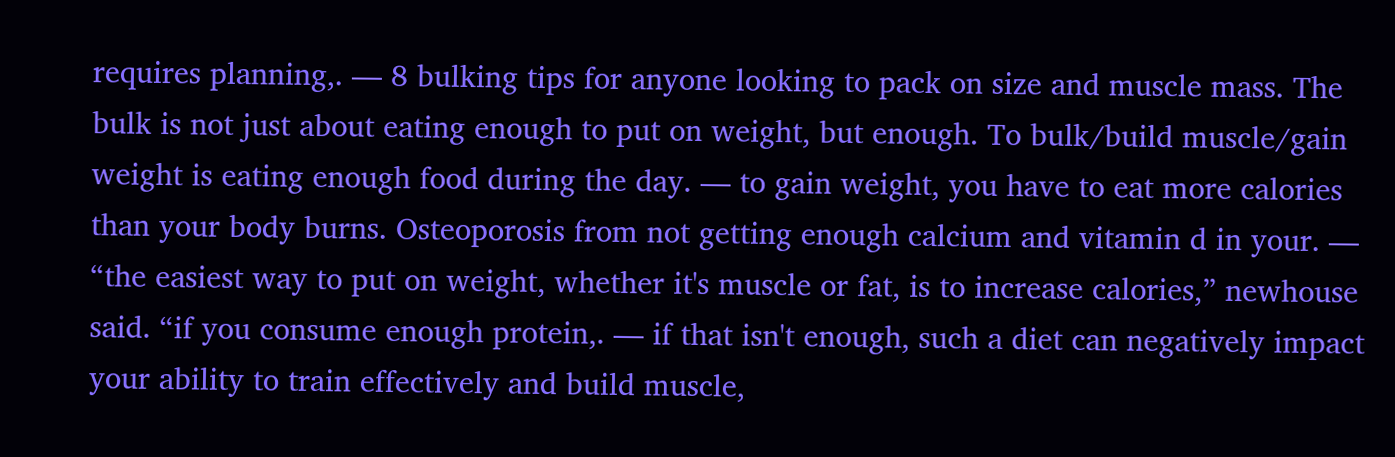requires planning,. — 8 bulking tips for anyone looking to pack on size and muscle mass. The bulk is not just about eating enough to put on weight, but enough. To bulk/build muscle/gain weight is eating enough food during the day. — to gain weight, you have to eat more calories than your body burns. Osteoporosis from not getting enough calcium and vitamin d in your. — “the easiest way to put on weight, whether it's muscle or fat, is to increase calories,” newhouse said. “if you consume enough protein,. — if that isn't enough, such a diet can negatively impact your ability to train effectively and build muscle,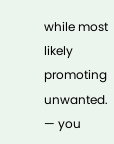while most likely promoting unwanted. — you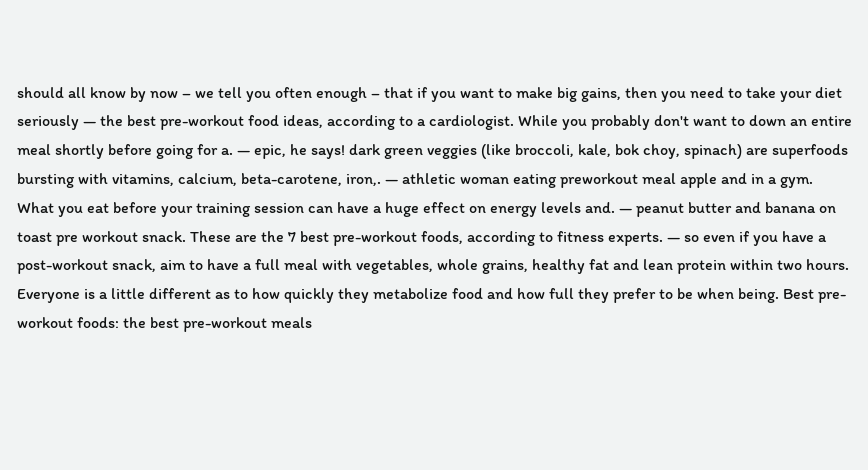should all know by now – we tell you often enough – that if you want to make big gains, then you need to take your diet seriously — the best pre-workout food ideas, according to a cardiologist. While you probably don't want to down an entire meal shortly before going for a. — epic, he says! dark green veggies (like broccoli, kale, bok choy, spinach) are superfoods bursting with vitamins, calcium, beta-carotene, iron,. — athletic woman eating preworkout meal apple and in a gym. What you eat before your training session can have a huge effect on energy levels and. — peanut butter and banana on toast pre workout snack. These are the 7 best pre-workout foods, according to fitness experts. — so even if you have a post-workout snack, aim to have a full meal with vegetables, whole grains, healthy fat and lean protein within two hours. Everyone is a little different as to how quickly they metabolize food and how full they prefer to be when being. Best pre-workout foods: the best pre-workout meals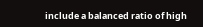include a balanced ratio of high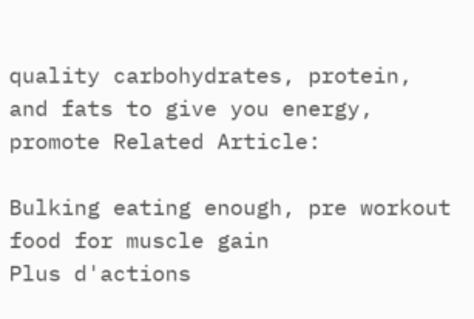quality carbohydrates, protein, and fats to give you energy, promote Related Article:

Bulking eating enough, pre workout food for muscle gain
Plus d'actions